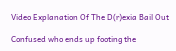Video Explanation Of The D(r)exia Bail Out

Confused who ends up footing the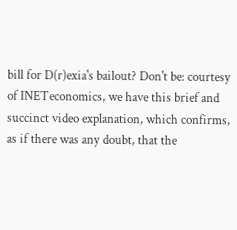bill for D(r)exia's bailout? Don't be: courtesy of INETeconomics, we have this brief and succinct video explanation, which confirms, as if there was any doubt, that the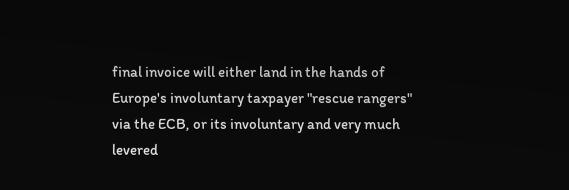final invoice will either land in the hands of Europe's involuntary taxpayer "rescue rangers" via the ECB, or its involuntary and very much levered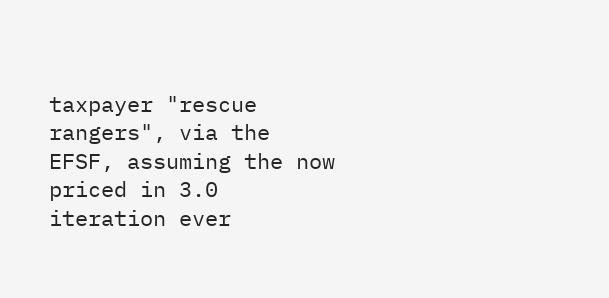taxpayer "rescue rangers", via the EFSF, assuming the now priced in 3.0 iteration ever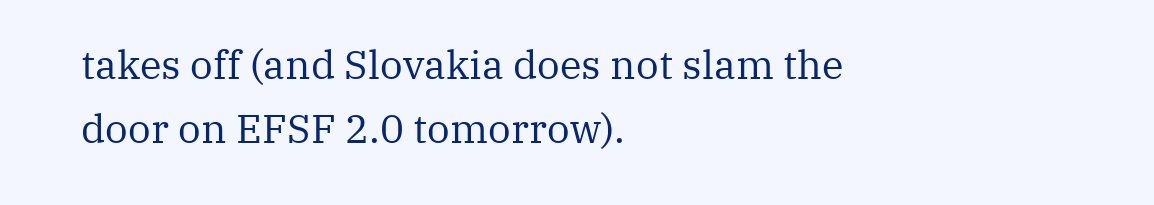takes off (and Slovakia does not slam the door on EFSF 2.0 tomorrow).